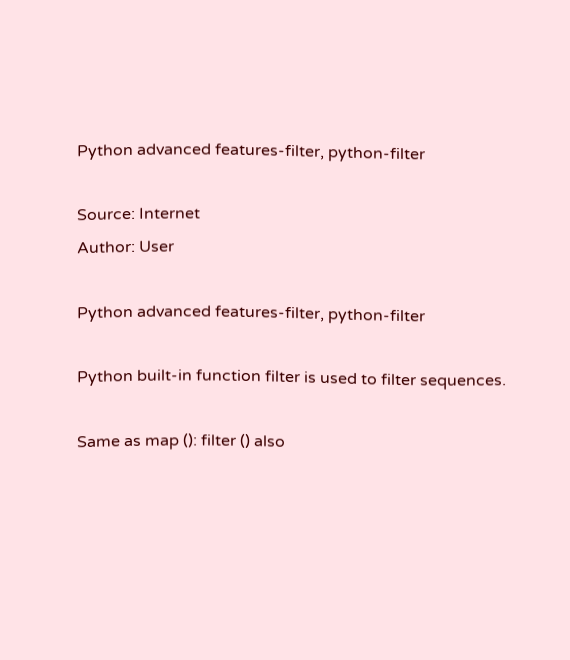Python advanced features-filter, python-filter

Source: Internet
Author: User

Python advanced features-filter, python-filter

Python built-in function filter is used to filter sequences.

Same as map (): filter () also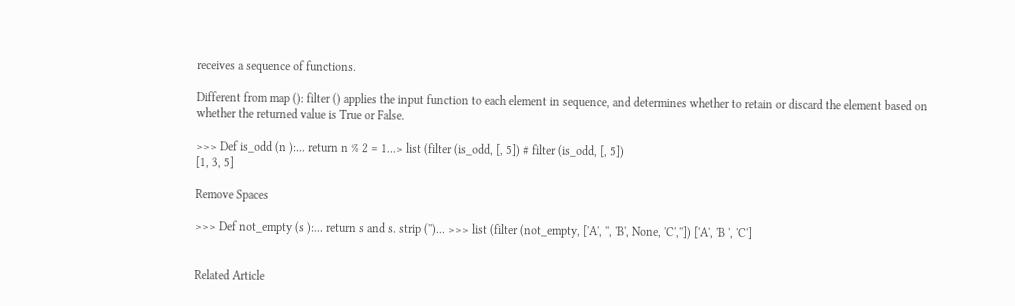receives a sequence of functions.

Different from map (): filter () applies the input function to each element in sequence, and determines whether to retain or discard the element based on whether the returned value is True or False.

>>> Def is_odd (n ):... return n % 2 = 1...> list (filter (is_odd, [, 5]) # filter (is_odd, [, 5])
[1, 3, 5]

Remove Spaces

>>> Def not_empty (s ):... return s and s. strip ('')... >>> list (filter (not_empty, ['A', '', 'B', None, 'C','']) ['A', 'B ', 'C']


Related Article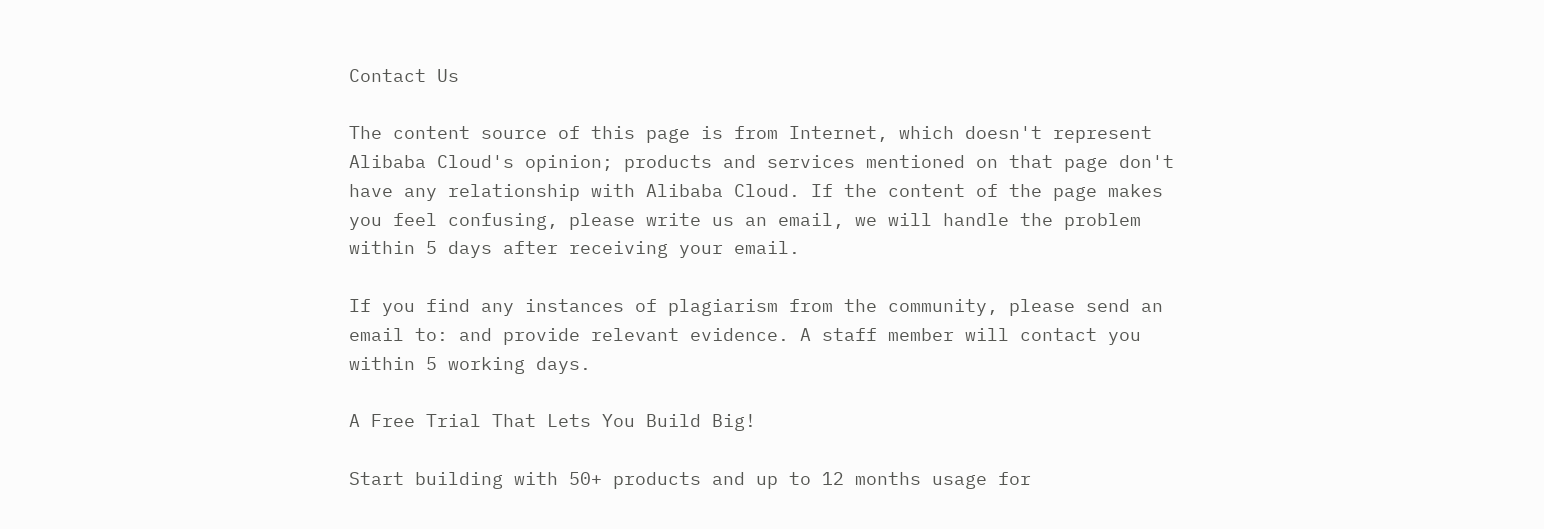Contact Us

The content source of this page is from Internet, which doesn't represent Alibaba Cloud's opinion; products and services mentioned on that page don't have any relationship with Alibaba Cloud. If the content of the page makes you feel confusing, please write us an email, we will handle the problem within 5 days after receiving your email.

If you find any instances of plagiarism from the community, please send an email to: and provide relevant evidence. A staff member will contact you within 5 working days.

A Free Trial That Lets You Build Big!

Start building with 50+ products and up to 12 months usage for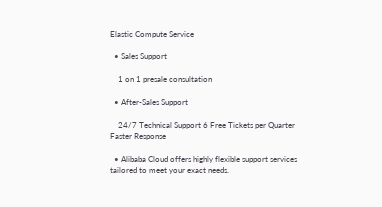Elastic Compute Service

  • Sales Support

    1 on 1 presale consultation

  • After-Sales Support

    24/7 Technical Support 6 Free Tickets per Quarter Faster Response

  • Alibaba Cloud offers highly flexible support services tailored to meet your exact needs.